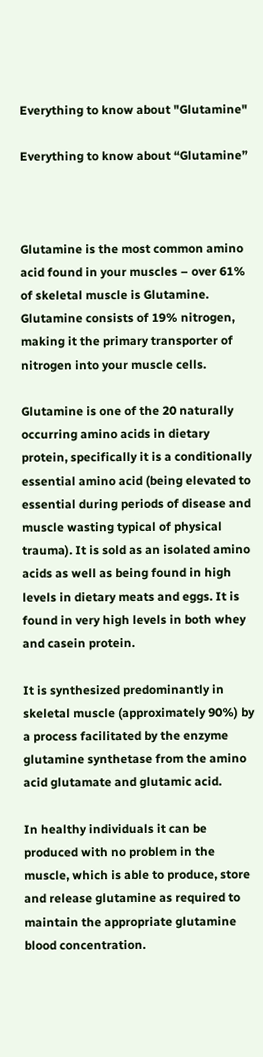Everything to know about "Glutamine"

Everything to know about “Glutamine”



Glutamine is the most common amino acid found in your muscles – over 61% of skeletal muscle is Glutamine. Glutamine consists of 19% nitrogen, making it the primary transporter of nitrogen into your muscle cells.

Glutamine is one of the 20 naturally occurring amino acids in dietary protein, specifically it is a conditionally essential amino acid (being elevated to essential during periods of disease and muscle wasting typical of physical trauma). It is sold as an isolated amino acids as well as being found in high levels in dietary meats and eggs. It is found in very high levels in both whey and casein protein.

It is synthesized predominantly in skeletal muscle (approximately 90%) by a process facilitated by the enzyme glutamine synthetase from the amino acid glutamate and glutamic acid.

In healthy individuals it can be produced with no problem in the muscle, which is able to produce, store and release glutamine as required to maintain the appropriate glutamine blood concentration.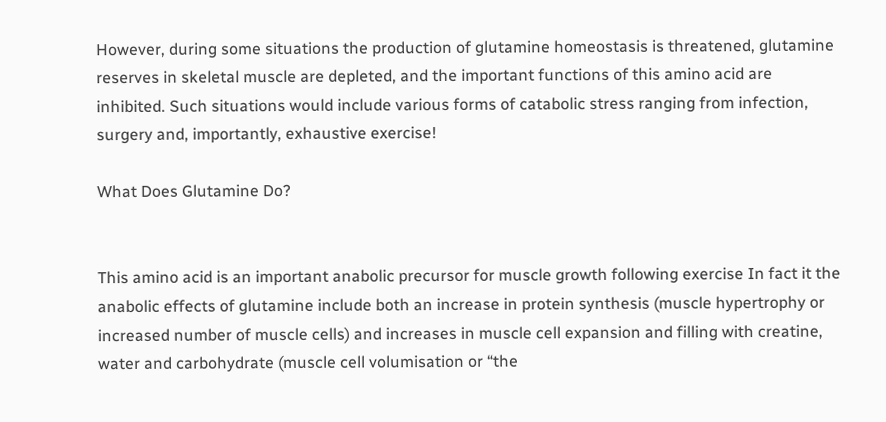However, during some situations the production of glutamine homeostasis is threatened, glutamine reserves in skeletal muscle are depleted, and the important functions of this amino acid are inhibited. Such situations would include various forms of catabolic stress ranging from infection, surgery and, importantly, exhaustive exercise!

What Does Glutamine Do?


This amino acid is an important anabolic precursor for muscle growth following exercise In fact it the anabolic effects of glutamine include both an increase in protein synthesis (muscle hypertrophy or increased number of muscle cells) and increases in muscle cell expansion and filling with creatine, water and carbohydrate (muscle cell volumisation or “the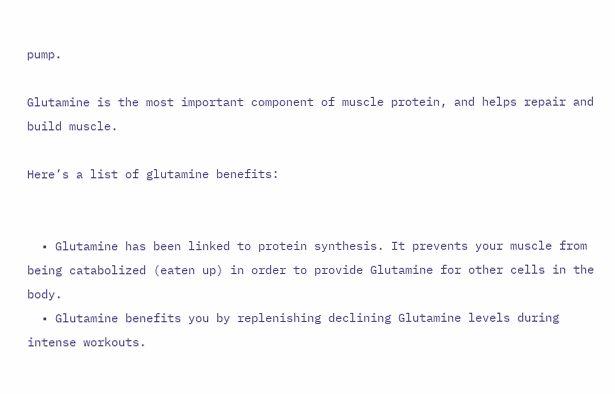pump.

Glutamine is the most important component of muscle protein, and helps repair and build muscle.

Here’s a list of glutamine benefits:


  • Glutamine has been linked to protein synthesis. It prevents your muscle from being catabolized (eaten up) in order to provide Glutamine for other cells in the body.
  • Glutamine benefits you by replenishing declining Glutamine levels during intense workouts.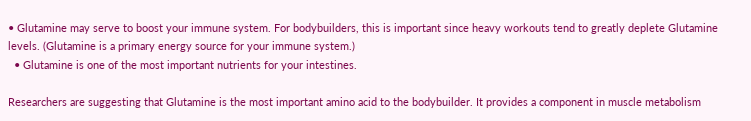• Glutamine may serve to boost your immune system. For bodybuilders, this is important since heavy workouts tend to greatly deplete Glutamine levels. (Glutamine is a primary energy source for your immune system.)
  • Glutamine is one of the most important nutrients for your intestines.

Researchers are suggesting that Glutamine is the most important amino acid to the bodybuilder. It provides a component in muscle metabolism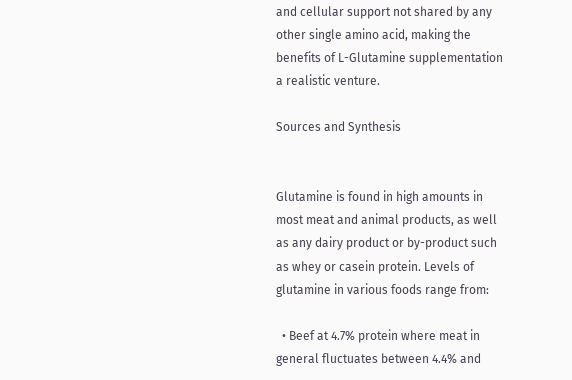and cellular support not shared by any other single amino acid, making the benefits of L-Glutamine supplementation a realistic venture.

Sources and Synthesis


Glutamine is found in high amounts in most meat and animal products, as well as any dairy product or by-product such as whey or casein protein. Levels of glutamine in various foods range from:

  • Beef at 4.7% protein where meat in general fluctuates between 4.4% and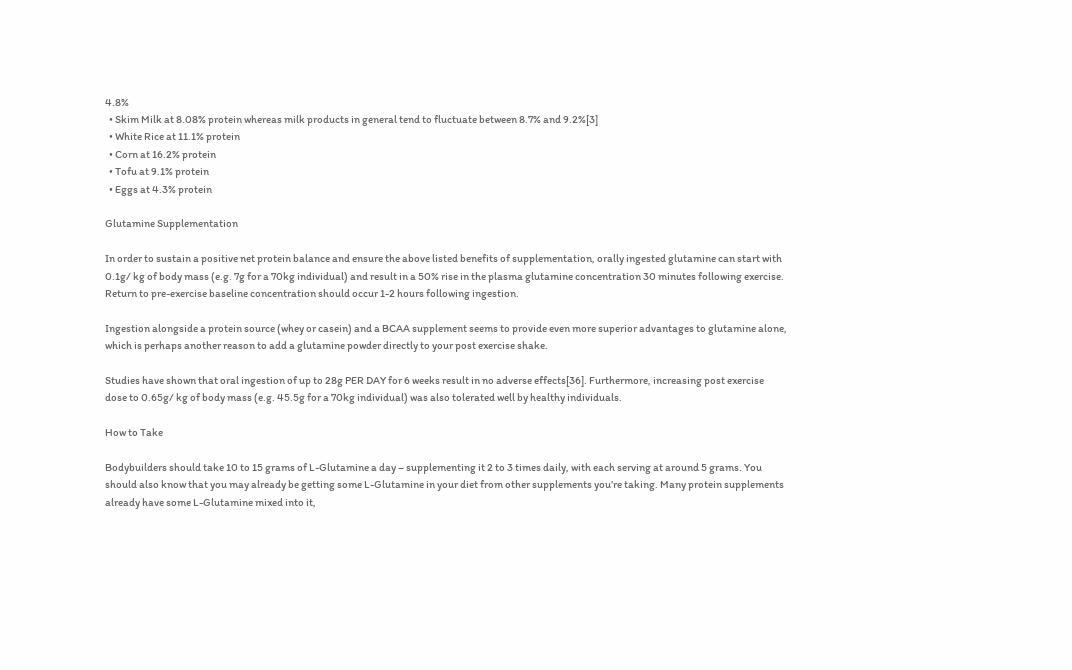4.8%
  • Skim Milk at 8.08% protein whereas milk products in general tend to fluctuate between 8.7% and 9.2%[3]
  • White Rice at 11.1% protein
  • Corn at 16.2% protein
  • Tofu at 9.1% protein
  • Eggs at 4.3% protein

Glutamine Supplementation

In order to sustain a positive net protein balance and ensure the above listed benefits of supplementation, orally ingested glutamine can start with 0.1g/ kg of body mass (e.g. 7g for a 70kg individual) and result in a 50% rise in the plasma glutamine concentration 30 minutes following exercise. Return to pre-exercise baseline concentration should occur 1-2 hours following ingestion.

Ingestion alongside a protein source (whey or casein) and a BCAA supplement seems to provide even more superior advantages to glutamine alone, which is perhaps another reason to add a glutamine powder directly to your post exercise shake.

Studies have shown that oral ingestion of up to 28g PER DAY for 6 weeks result in no adverse effects[36]. Furthermore, increasing post exercise dose to 0.65g/ kg of body mass (e.g. 45.5g for a 70kg individual) was also tolerated well by healthy individuals.

How to Take

Bodybuilders should take 10 to 15 grams of L-Glutamine a day – supplementing it 2 to 3 times daily, with each serving at around 5 grams. You should also know that you may already be getting some L-Glutamine in your diet from other supplements you’re taking. Many protein supplements already have some L-Glutamine mixed into it,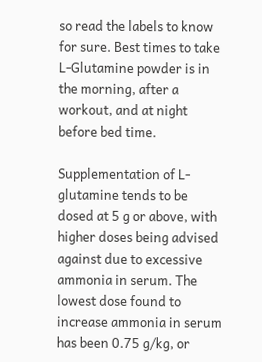so read the labels to know for sure. Best times to take L-Glutamine powder is in the morning, after a workout, and at night before bed time.

Supplementation of L-glutamine tends to be dosed at 5 g or above, with higher doses being advised against due to excessive ammonia in serum. The lowest dose found to increase ammonia in serum has been 0.75 g/kg, or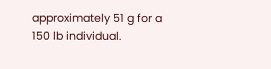approximately 51 g for a 150 lb individual.